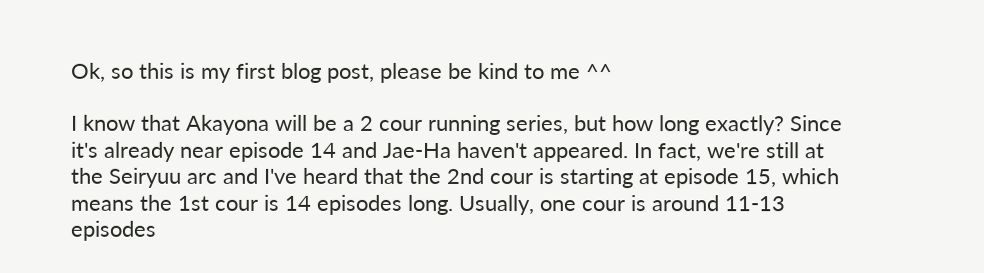Ok, so this is my first blog post, please be kind to me ^^

I know that Akayona will be a 2 cour running series, but how long exactly? Since it's already near episode 14 and Jae-Ha haven't appeared. In fact, we're still at the Seiryuu arc and I've heard that the 2nd cour is starting at episode 15, which means the 1st cour is 14 episodes long. Usually, one cour is around 11-13 episodes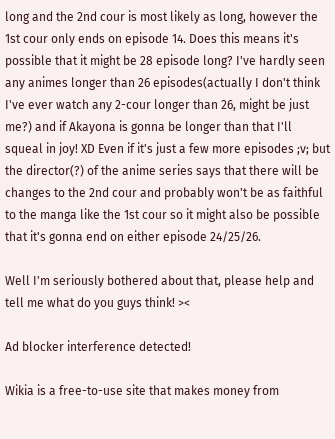long and the 2nd cour is most likely as long, however the 1st cour only ends on episode 14. Does this means it's possible that it might be 28 episode long? I've hardly seen any animes longer than 26 episodes(actually I don't think I've ever watch any 2-cour longer than 26, might be just me?) and if Akayona is gonna be longer than that I'll squeal in joy! XD Even if it's just a few more episodes ;v; but the director(?) of the anime series says that there will be changes to the 2nd cour and probably won't be as faithful to the manga like the 1st cour so it might also be possible that it's gonna end on either episode 24/25/26.

Well I'm seriously bothered about that, please help and tell me what do you guys think! ><

Ad blocker interference detected!

Wikia is a free-to-use site that makes money from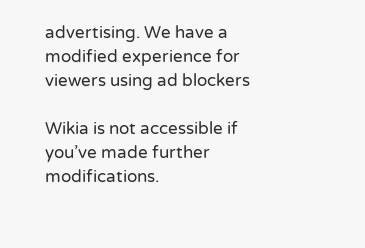advertising. We have a modified experience for viewers using ad blockers

Wikia is not accessible if you’ve made further modifications.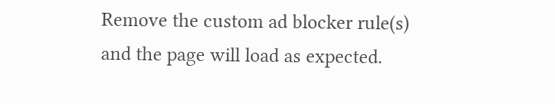Remove the custom ad blocker rule(s) and the page will load as expected.